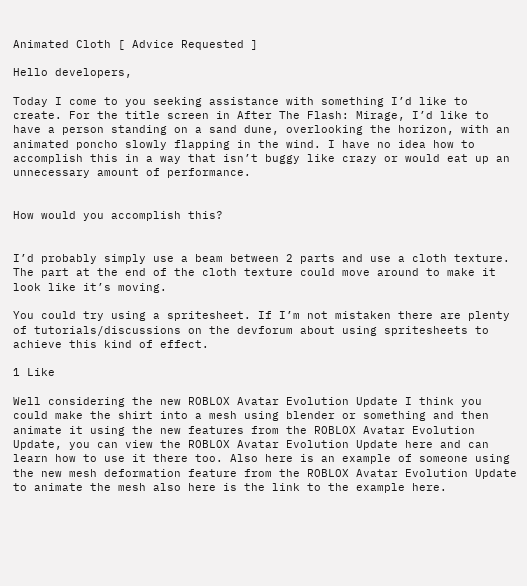Animated Cloth [ Advice Requested ]

Hello developers,

Today I come to you seeking assistance with something I’d like to create. For the title screen in After The Flash: Mirage, I’d like to have a person standing on a sand dune, overlooking the horizon, with an animated poncho slowly flapping in the wind. I have no idea how to accomplish this in a way that isn’t buggy like crazy or would eat up an unnecessary amount of performance.


How would you accomplish this?


I’d probably simply use a beam between 2 parts and use a cloth texture. The part at the end of the cloth texture could move around to make it look like it’s moving.

You could try using a spritesheet. If I’m not mistaken there are plenty of tutorials/discussions on the devforum about using spritesheets to achieve this kind of effect.

1 Like

Well considering the new ROBLOX Avatar Evolution Update I think you could make the shirt into a mesh using blender or something and then animate it using the new features from the ROBLOX Avatar Evolution Update, you can view the ROBLOX Avatar Evolution Update here and can learn how to use it there too. Also here is an example of someone using the new mesh deformation feature from the ROBLOX Avatar Evolution Update to animate the mesh also here is the link to the example here.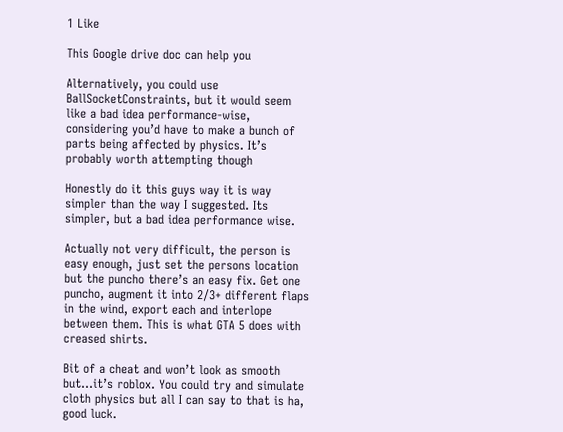1 Like

This Google drive doc can help you

Alternatively, you could use BallSocketConstraints, but it would seem like a bad idea performance-wise, considering you’d have to make a bunch of parts being affected by physics. It’s probably worth attempting though

Honestly do it this guys way it is way simpler than the way I suggested. Its simpler, but a bad idea performance wise.

Actually not very difficult, the person is easy enough, just set the persons location but the puncho there’s an easy fix. Get one puncho, augment it into 2/3+ different flaps in the wind, export each and interlope between them. This is what GTA 5 does with creased shirts.

Bit of a cheat and won’t look as smooth but…it’s roblox. You could try and simulate cloth physics but all I can say to that is ha, good luck.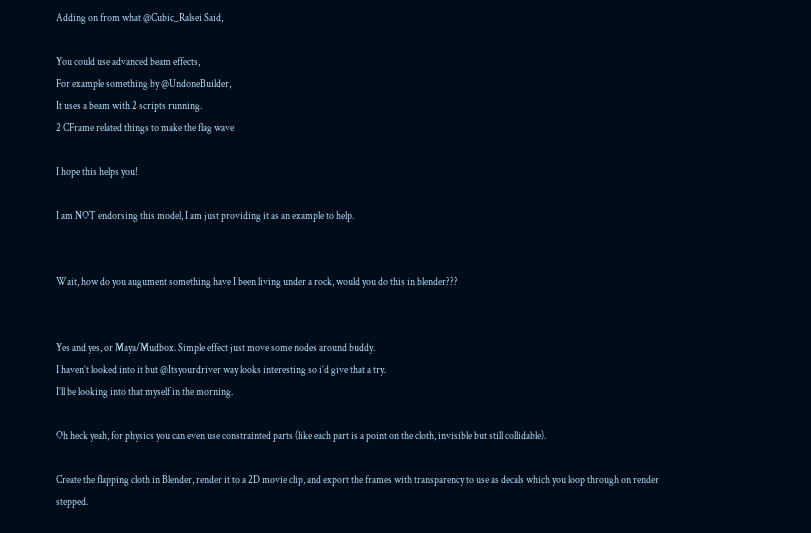Adding on from what @Cubic_Ralsei Said,

You could use advanced beam effects,
For example something by @UndoneBuilder,
It uses a beam with 2 scripts running.
2 CFrame related things to make the flag wave

I hope this helps you!

I am NOT endorsing this model, I am just providing it as an example to help.


Wait, how do you augument something have I been living under a rock, would you do this in blender???


Yes and yes, or Maya/Mudbox. Simple effect just move some nodes around buddy.
I haven’t looked into it but @Itsyourdriver way looks interesting so i’d give that a try.
I’ll be looking into that myself in the morning.

Oh heck yeah, for physics you can even use constrainted parts (like each part is a point on the cloth, invisible but still collidable).

Create the flapping cloth in Blender, render it to a 2D movie clip, and export the frames with transparency to use as decals which you loop through on render stepped.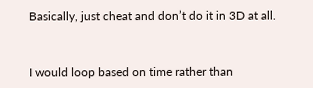Basically, just cheat and don’t do it in 3D at all.


I would loop based on time rather than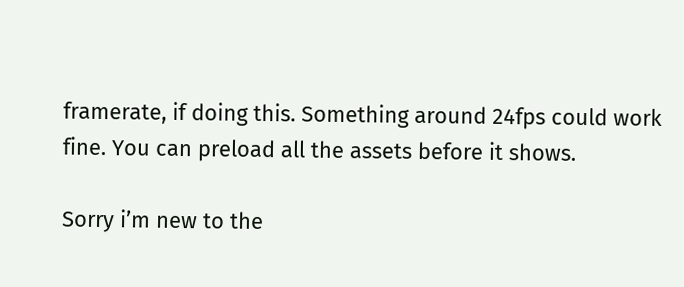framerate, if doing this. Something around 24fps could work fine. You can preload all the assets before it shows.

Sorry i’m new to the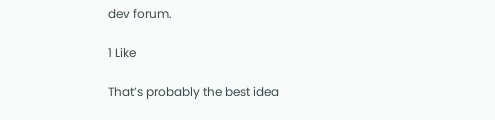dev forum.

1 Like

That’s probably the best idea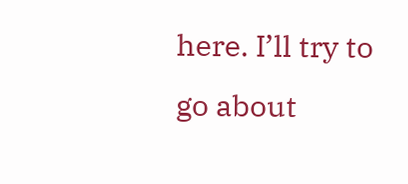here. I’ll try to go about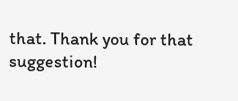that. Thank you for that suggestion!